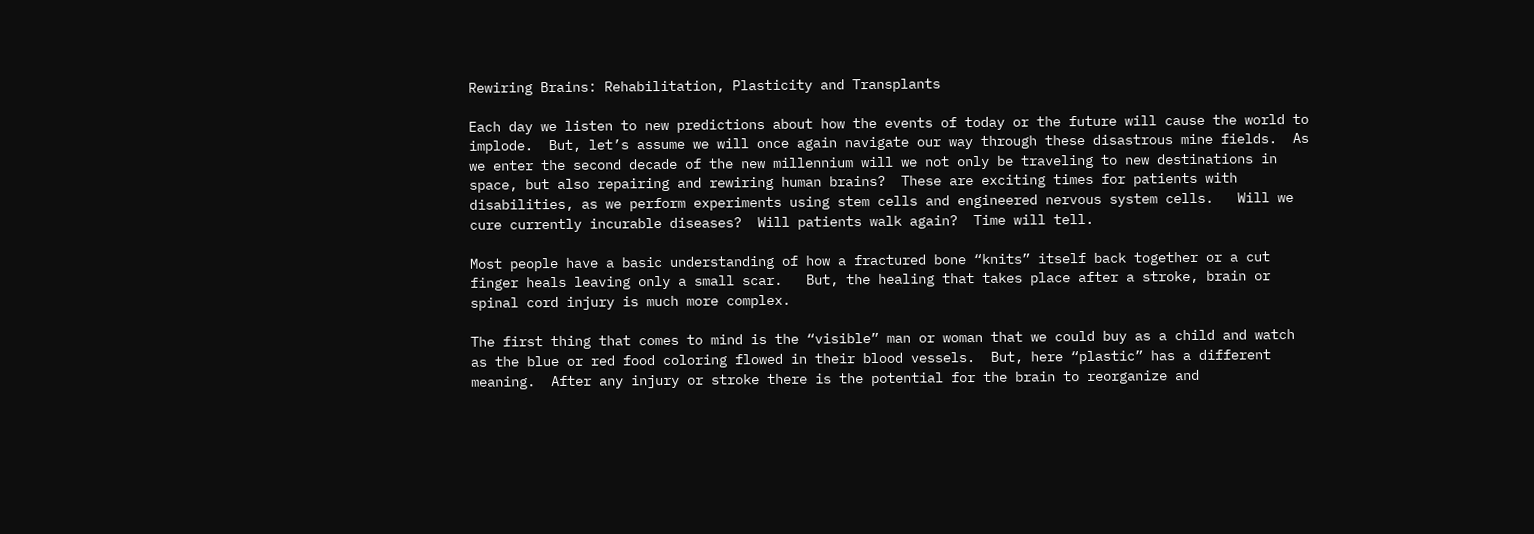Rewiring Brains: Rehabilitation, Plasticity and Transplants

Each day we listen to new predictions about how the events of today or the future will cause the world to implode.  But, let’s assume we will once again navigate our way through these disastrous mine fields.  As we enter the second decade of the new millennium will we not only be traveling to new destinations in space, but also repairing and rewiring human brains?  These are exciting times for patients with disabilities, as we perform experiments using stem cells and engineered nervous system cells.   Will we cure currently incurable diseases?  Will patients walk again?  Time will tell.

Most people have a basic understanding of how a fractured bone “knits” itself back together or a cut finger heals leaving only a small scar.   But, the healing that takes place after a stroke, brain or spinal cord injury is much more complex.

The first thing that comes to mind is the “visible” man or woman that we could buy as a child and watch as the blue or red food coloring flowed in their blood vessels.  But, here “plastic” has a different meaning.  After any injury or stroke there is the potential for the brain to reorganize and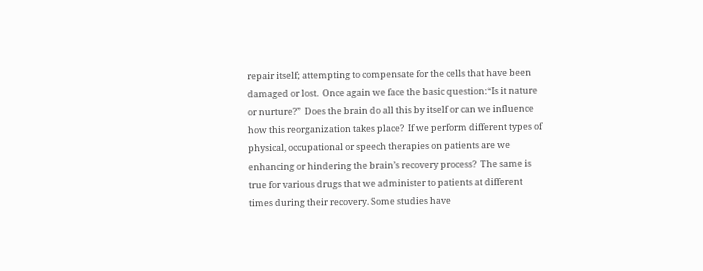repair itself; attempting to compensate for the cells that have been damaged or lost.  Once again we face the basic question:“Is it nature or nurture?”  Does the brain do all this by itself or can we influence how this reorganization takes place?  If we perform different types of physical, occupational or speech therapies on patients are we enhancing or hindering the brain’s recovery process?  The same is true for various drugs that we administer to patients at different times during their recovery. Some studies have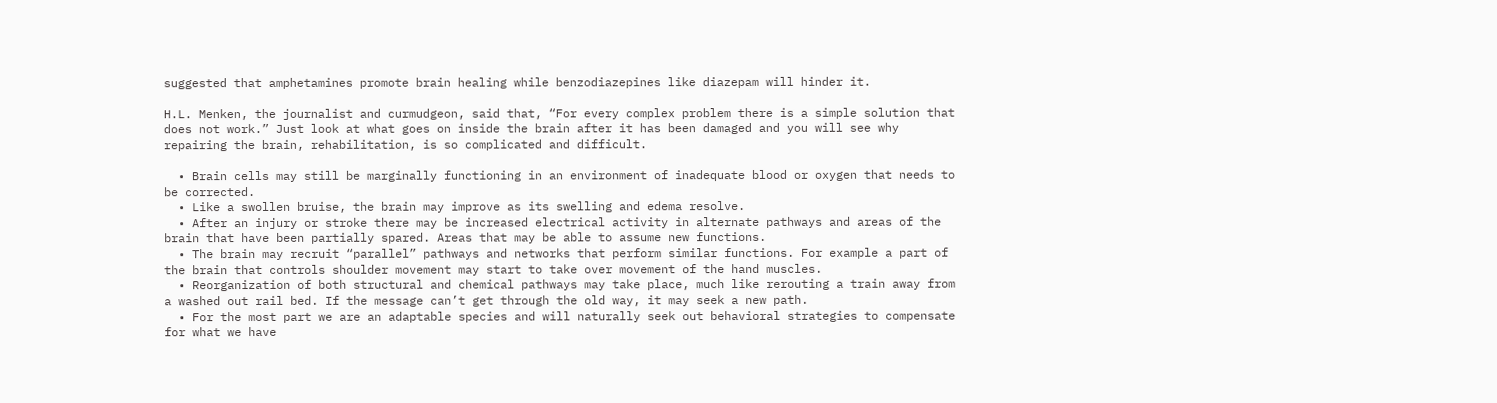suggested that amphetamines promote brain healing while benzodiazepines like diazepam will hinder it.

H.L. Menken, the journalist and curmudgeon, said that, “For every complex problem there is a simple solution that does not work.” Just look at what goes on inside the brain after it has been damaged and you will see why repairing the brain, rehabilitation, is so complicated and difficult.

  • Brain cells may still be marginally functioning in an environment of inadequate blood or oxygen that needs to be corrected.
  • Like a swollen bruise, the brain may improve as its swelling and edema resolve.
  • After an injury or stroke there may be increased electrical activity in alternate pathways and areas of the brain that have been partially spared. Areas that may be able to assume new functions.
  • The brain may recruit “parallel” pathways and networks that perform similar functions. For example a part of the brain that controls shoulder movement may start to take over movement of the hand muscles.
  • Reorganization of both structural and chemical pathways may take place, much like rerouting a train away from a washed out rail bed. If the message can’t get through the old way, it may seek a new path.
  • For the most part we are an adaptable species and will naturally seek out behavioral strategies to compensate for what we have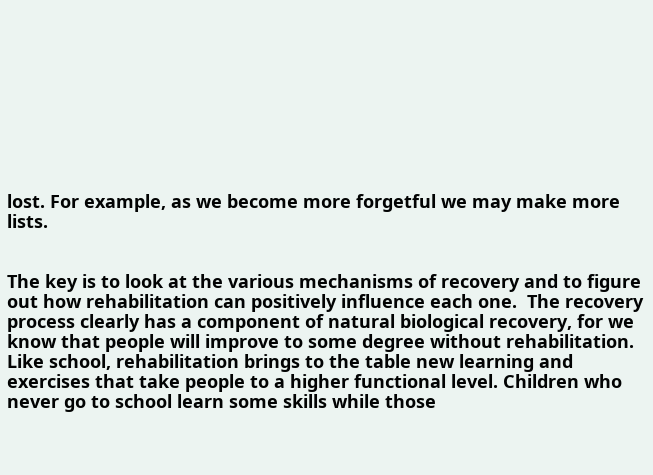lost. For example, as we become more forgetful we may make more lists.


The key is to look at the various mechanisms of recovery and to figure out how rehabilitation can positively influence each one.  The recovery process clearly has a component of natural biological recovery, for we know that people will improve to some degree without rehabilitation. Like school, rehabilitation brings to the table new learning and exercises that take people to a higher functional level. Children who never go to school learn some skills while those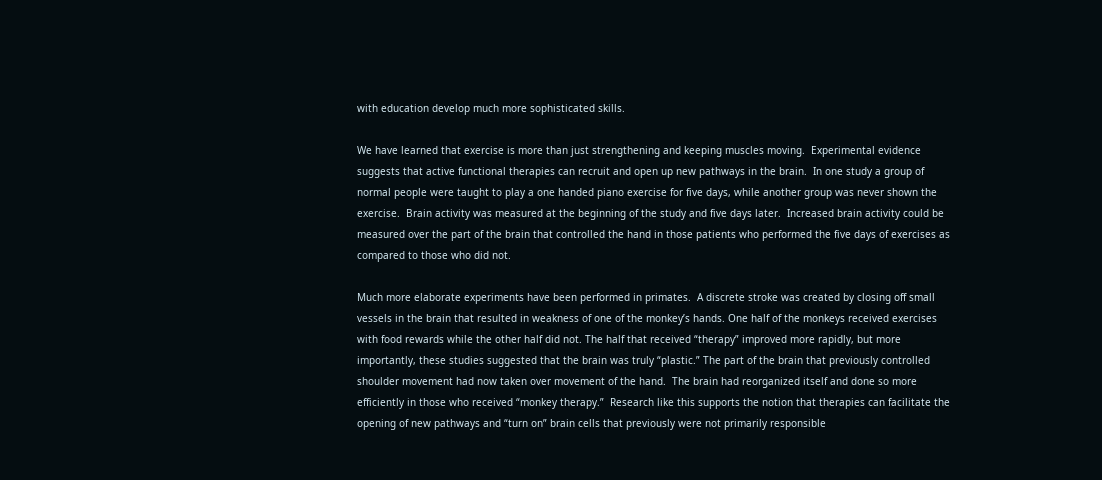with education develop much more sophisticated skills.

We have learned that exercise is more than just strengthening and keeping muscles moving.  Experimental evidence suggests that active functional therapies can recruit and open up new pathways in the brain.  In one study a group of normal people were taught to play a one handed piano exercise for five days, while another group was never shown the exercise.  Brain activity was measured at the beginning of the study and five days later.  Increased brain activity could be measured over the part of the brain that controlled the hand in those patients who performed the five days of exercises as compared to those who did not.

Much more elaborate experiments have been performed in primates.  A discrete stroke was created by closing off small vessels in the brain that resulted in weakness of one of the monkey’s hands. One half of the monkeys received exercises with food rewards while the other half did not. The half that received “therapy” improved more rapidly, but more importantly, these studies suggested that the brain was truly “plastic.” The part of the brain that previously controlled shoulder movement had now taken over movement of the hand.  The brain had reorganized itself and done so more efficiently in those who received “monkey therapy.”  Research like this supports the notion that therapies can facilitate the opening of new pathways and “turn on” brain cells that previously were not primarily responsible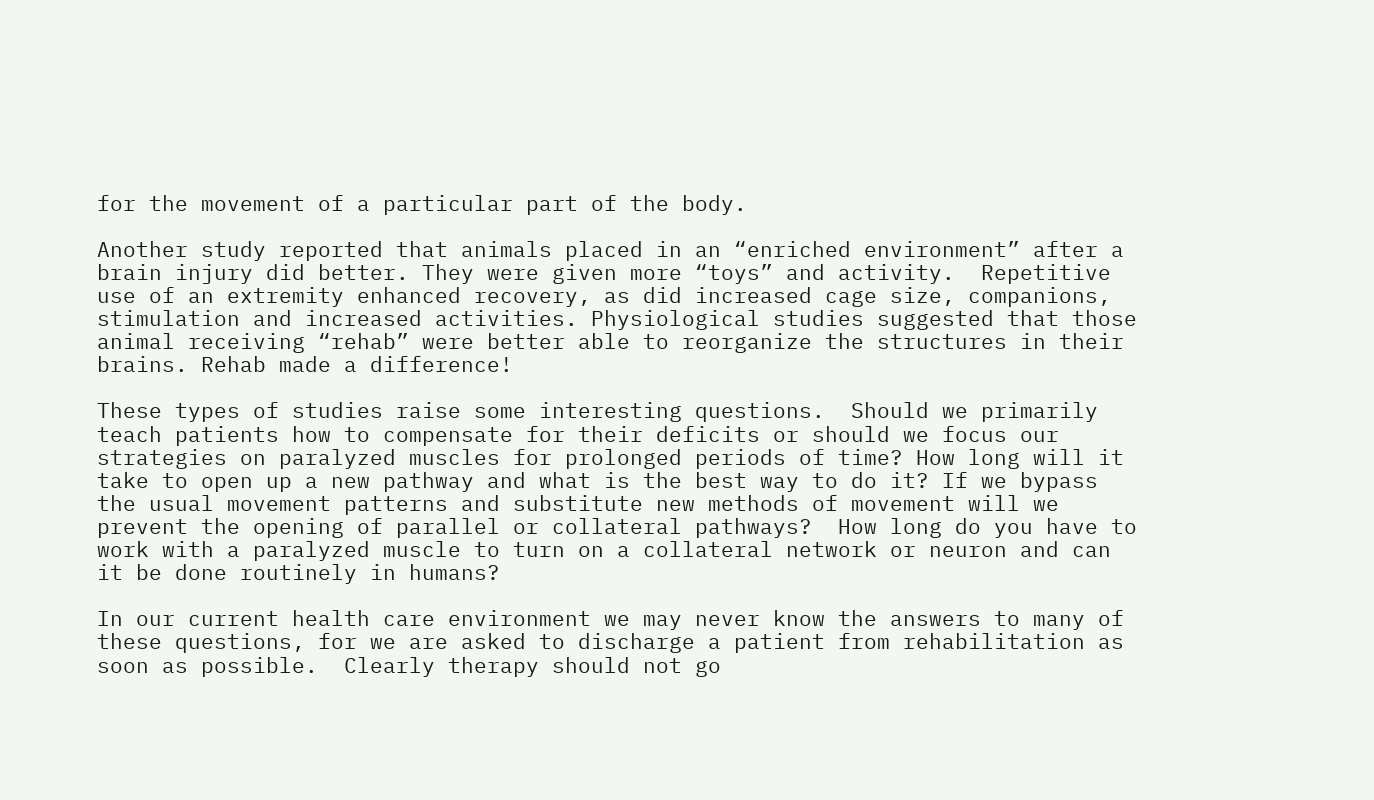for the movement of a particular part of the body.

Another study reported that animals placed in an “enriched environment” after a brain injury did better. They were given more “toys” and activity.  Repetitive use of an extremity enhanced recovery, as did increased cage size, companions, stimulation and increased activities. Physiological studies suggested that those animal receiving “rehab” were better able to reorganize the structures in their brains. Rehab made a difference!

These types of studies raise some interesting questions.  Should we primarily teach patients how to compensate for their deficits or should we focus our strategies on paralyzed muscles for prolonged periods of time? How long will it take to open up a new pathway and what is the best way to do it? If we bypass the usual movement patterns and substitute new methods of movement will we prevent the opening of parallel or collateral pathways?  How long do you have to work with a paralyzed muscle to turn on a collateral network or neuron and can it be done routinely in humans?

In our current health care environment we may never know the answers to many of these questions, for we are asked to discharge a patient from rehabilitation as soon as possible.  Clearly therapy should not go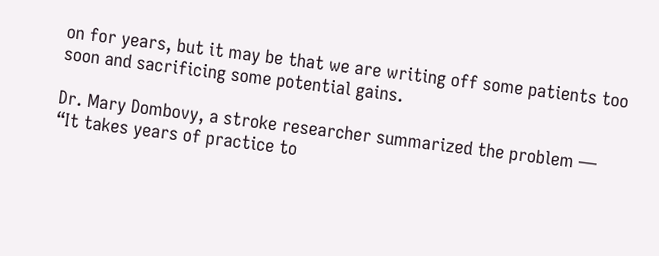on for years, but it may be that we are writing off some patients too soon and sacrificing some potential gains.

Dr. Mary Dombovy, a stroke researcher summarized the problem —
“It takes years of practice to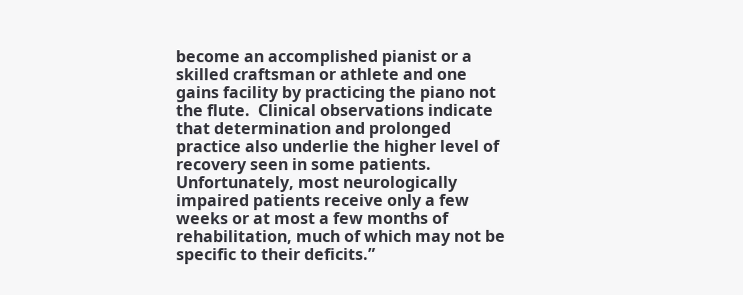become an accomplished pianist or a skilled craftsman or athlete and one gains facility by practicing the piano not the flute.  Clinical observations indicate that determination and prolonged practice also underlie the higher level of recovery seen in some patients. Unfortunately, most neurologically impaired patients receive only a few weeks or at most a few months of rehabilitation, much of which may not be specific to their deficits.”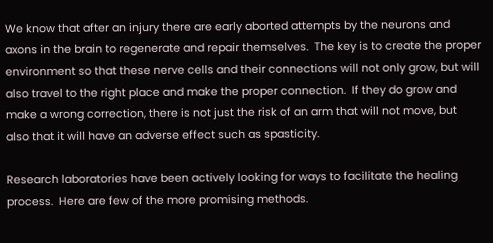We know that after an injury there are early aborted attempts by the neurons and axons in the brain to regenerate and repair themselves.  The key is to create the proper environment so that these nerve cells and their connections will not only grow, but will also travel to the right place and make the proper connection.  If they do grow and make a wrong correction, there is not just the risk of an arm that will not move, but also that it will have an adverse effect such as spasticity.

Research laboratories have been actively looking for ways to facilitate the healing process.  Here are few of the more promising methods.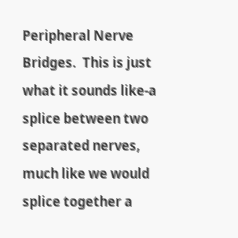Peripheral Nerve Bridges.  This is just what it sounds like-a splice between two separated nerves, much like we would splice together a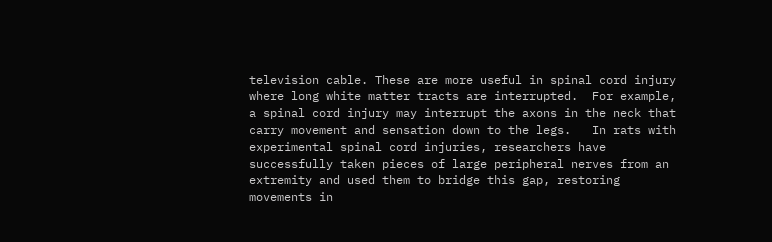television cable. These are more useful in spinal cord injury where long white matter tracts are interrupted.  For example, a spinal cord injury may interrupt the axons in the neck that carry movement and sensation down to the legs.   In rats with experimental spinal cord injuries, researchers have successfully taken pieces of large peripheral nerves from an extremity and used them to bridge this gap, restoring movements in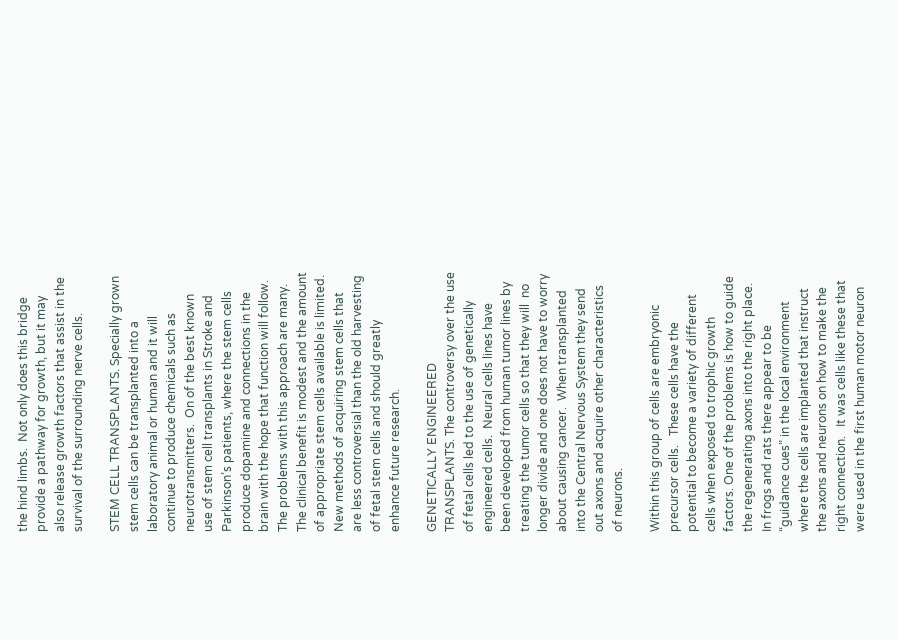the hind limbs.  Not only does this bridge provide a pathway for growth, but it may also release growth factors that assist in the survival of the surrounding nerve cells.

STEM CELL TRANSPLANTS. Specially grown stem cells can be transplanted into a laboratory animal or human and it will continue to produce chemicals such as neurotransmitters.  On of the best known use of stem cell transplants in Stroke and Parkinson’s patients, where the stem cells produce dopamine and connections in the brain with the hope that function will follow.  The problems with this approach are many. The clinical benefit is modest and the amount of appropriate stem cells available is limited.  New methods of acquiring stem cells that are less controversial than the old harvesting of fetal stem cells and should greatly enhance future research.

GENETICALLY ENGINEERED TRANSPLANTS. The controversy over the use of fetal cells led to the use of genetically engineered cells.  Neural cells lines have been developed from human tumor lines by treating the tumor cells so that they will  no longer divide and one does not have to worry about causing cancer.  When transplanted into the Central Nervous System they send out axons and acquire other characteristics of neurons.

Within this group of cells are embryonic precursor cells.   These cells have the potential to become a variety of different cells when exposed to trophic growth factors. One of the problems is how to guide the regenerating axons into the right place.  In frogs and rats there appear to be “guidance cues” in the local environment where the cells are implanted that instruct the axons and neurons on how to make the right connection.   It was cells like these that were used in the first human motor neuron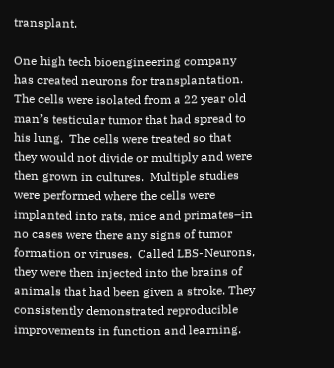transplant.

One high tech bioengineering company has created neurons for transplantation.  The cells were isolated from a 22 year old man’s testicular tumor that had spread to his lung.  The cells were treated so that they would not divide or multiply and were then grown in cultures.  Multiple studies were performed where the cells were implanted into rats, mice and primates–in no cases were there any signs of tumor formation or viruses.  Called LBS-Neurons, they were then injected into the brains of animals that had been given a stroke. They consistently demonstrated reproducible improvements in function and learning.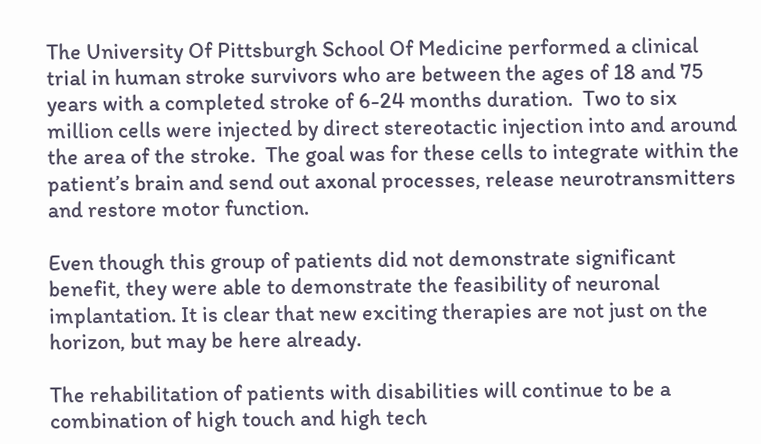The University Of Pittsburgh School Of Medicine performed a clinical trial in human stroke survivors who are between the ages of 18 and 75 years with a completed stroke of 6-24 months duration.  Two to six million cells were injected by direct stereotactic injection into and around the area of the stroke.  The goal was for these cells to integrate within the patient’s brain and send out axonal processes, release neurotransmitters and restore motor function.

Even though this group of patients did not demonstrate significant benefit, they were able to demonstrate the feasibility of neuronal implantation. It is clear that new exciting therapies are not just on the horizon, but may be here already.

The rehabilitation of patients with disabilities will continue to be a combination of high touch and high tech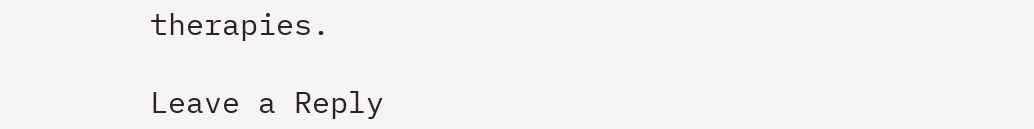therapies.

Leave a Reply